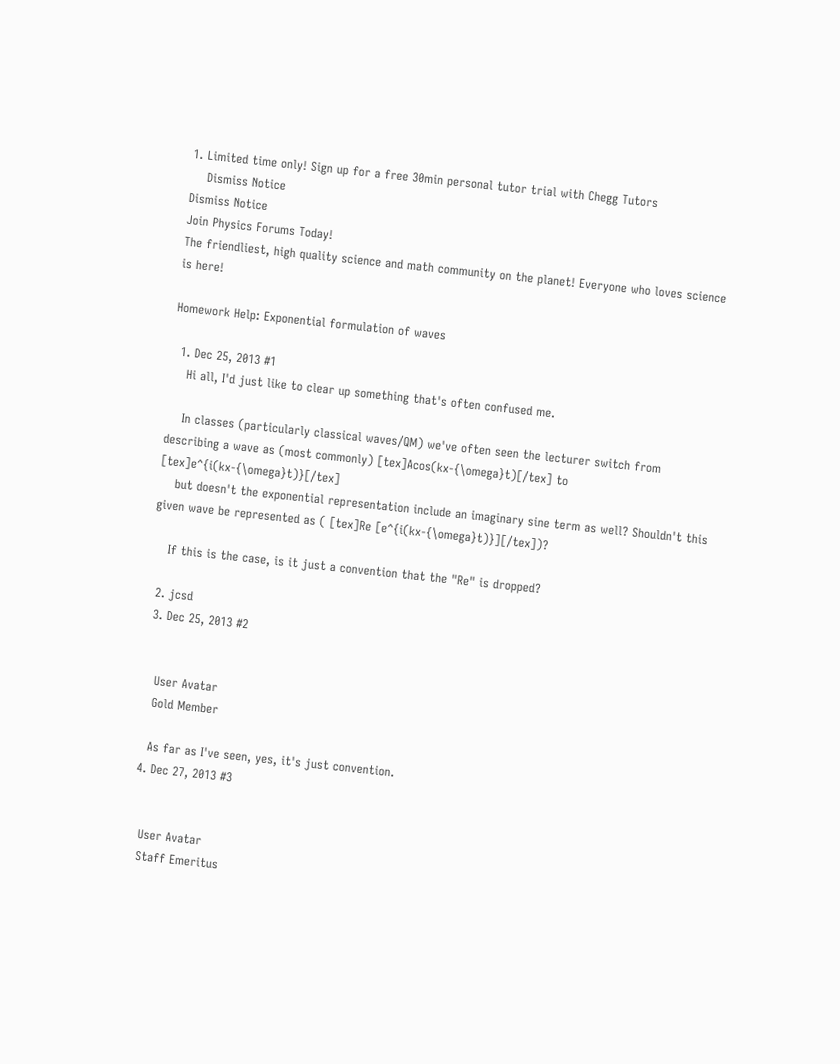1. Limited time only! Sign up for a free 30min personal tutor trial with Chegg Tutors
    Dismiss Notice
Dismiss Notice
Join Physics Forums Today!
The friendliest, high quality science and math community on the planet! Everyone who loves science is here!

Homework Help: Exponential formulation of waves

  1. Dec 25, 2013 #1
    Hi all, I'd just like to clear up something that's often confused me.

    In classes (particularly classical waves/QM) we've often seen the lecturer switch from describing a wave as (most commonly) [tex]Acos(kx-{\omega}t)[/tex] to [tex]e^{i(kx-{\omega}t)}[/tex]
    but doesn't the exponential representation include an imaginary sine term as well? Shouldn't this given wave be represented as ( [tex]Re [e^{i(kx-{\omega}t)}][/tex])?

    If this is the case, is it just a convention that the "Re" is dropped?

  2. jcsd
  3. Dec 25, 2013 #2


    User Avatar
    Gold Member

    As far as I've seen, yes, it's just convention.
  4. Dec 27, 2013 #3


    User Avatar
    Staff Emeritus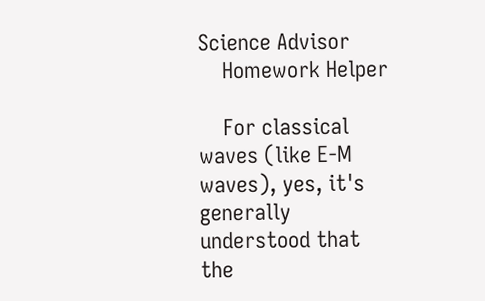Science Advisor
    Homework Helper

    For classical waves (like E-M waves), yes, it's generally understood that the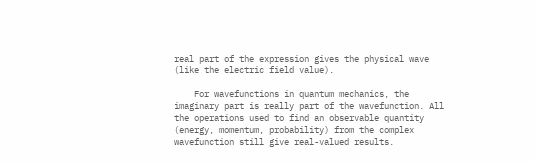real part of the expression gives the physical wave (like the electric field value).

    For wavefunctions in quantum mechanics, the imaginary part is really part of the wavefunction. All the operations used to find an observable quantity (energy, momentum, probability) from the complex wavefunction still give real-valued results.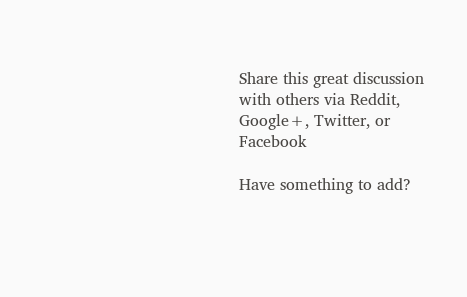Share this great discussion with others via Reddit, Google+, Twitter, or Facebook

Have something to add?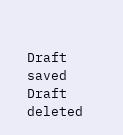Draft saved Draft deleted